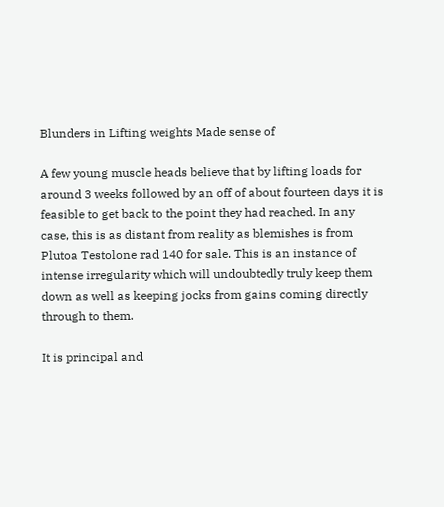Blunders in Lifting weights Made sense of

A few young muscle heads believe that by lifting loads for around 3 weeks followed by an off of about fourteen days it is feasible to get back to the point they had reached. In any case, this is as distant from reality as blemishes is from Plutoa Testolone rad 140 for sale. This is an instance of intense irregularity which will undoubtedly truly keep them down as well as keeping jocks from gains coming directly through to them.

It is principal and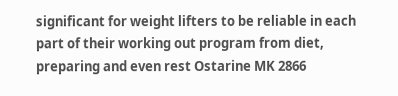significant for weight lifters to be reliable in each part of their working out program from diet, preparing and even rest Ostarine MK 2866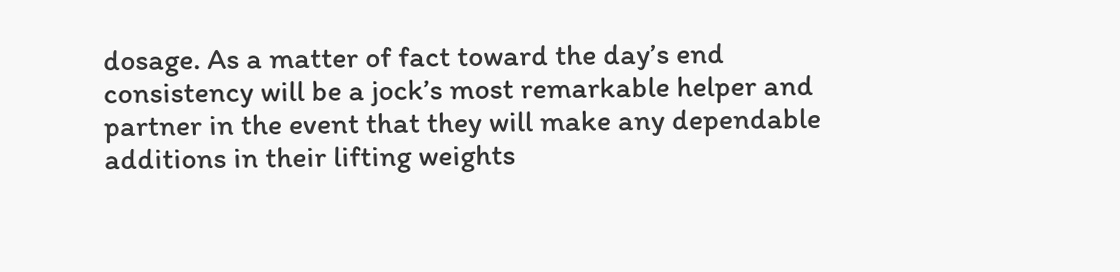dosage. As a matter of fact toward the day’s end consistency will be a jock’s most remarkable helper and partner in the event that they will make any dependable additions in their lifting weights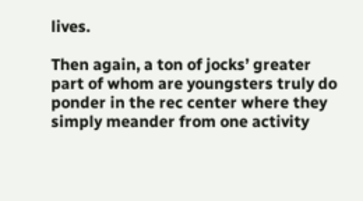lives.

Then again, a ton of jocks’ greater part of whom are youngsters truly do ponder in the rec center where they simply meander from one activity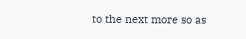to the next more so as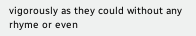vigorously as they could without any rhyme or even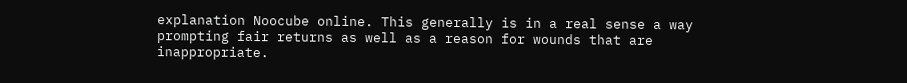explanation Noocube online. This generally is in a real sense a way prompting fair returns as well as a reason for wounds that are inappropriate.